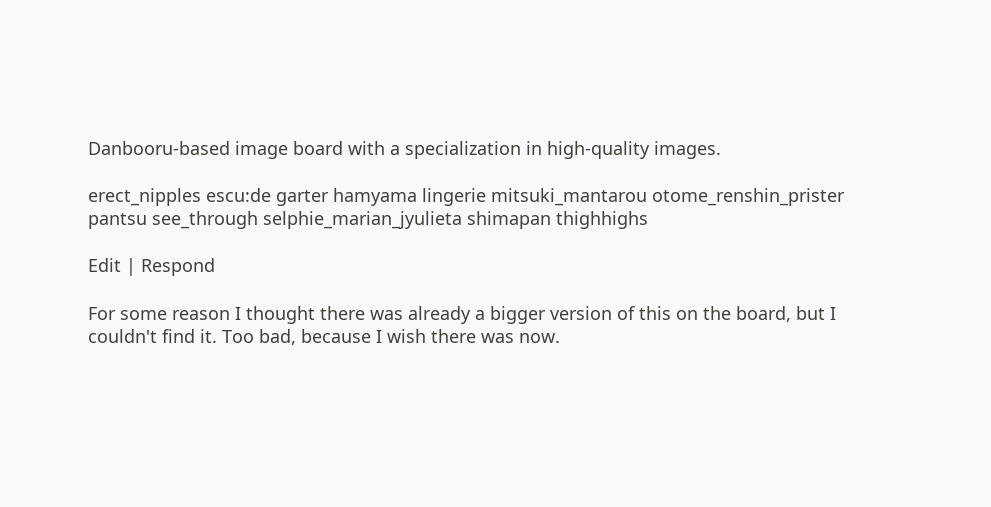Danbooru-based image board with a specialization in high-quality images.

erect_nipples escu:de garter hamyama lingerie mitsuki_mantarou otome_renshin_prister pantsu see_through selphie_marian_jyulieta shimapan thighhighs

Edit | Respond

For some reason I thought there was already a bigger version of this on the board, but I couldn't find it. Too bad, because I wish there was now.